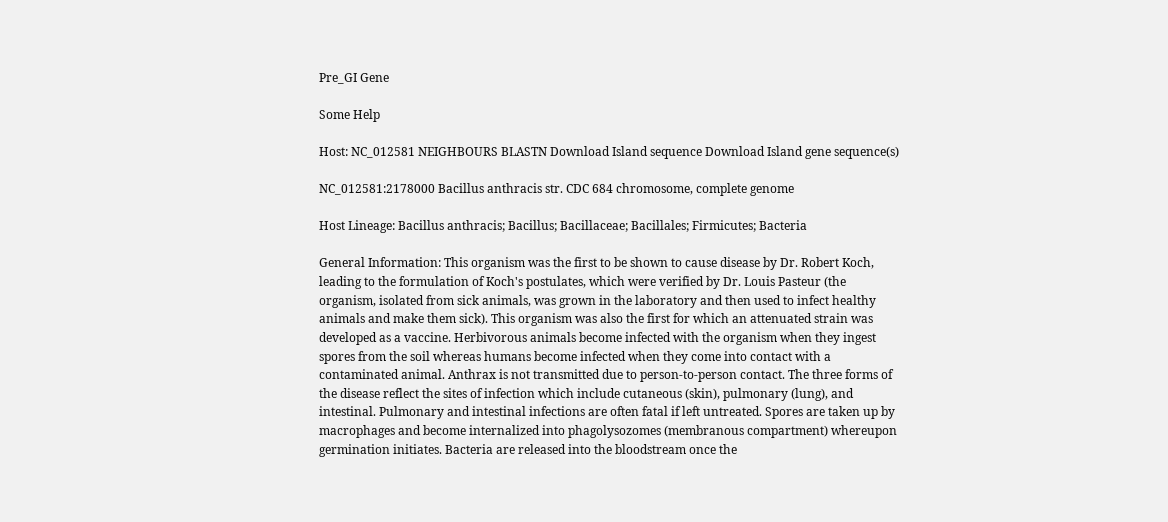Pre_GI Gene

Some Help

Host: NC_012581 NEIGHBOURS BLASTN Download Island sequence Download Island gene sequence(s)

NC_012581:2178000 Bacillus anthracis str. CDC 684 chromosome, complete genome

Host Lineage: Bacillus anthracis; Bacillus; Bacillaceae; Bacillales; Firmicutes; Bacteria

General Information: This organism was the first to be shown to cause disease by Dr. Robert Koch, leading to the formulation of Koch's postulates, which were verified by Dr. Louis Pasteur (the organism, isolated from sick animals, was grown in the laboratory and then used to infect healthy animals and make them sick). This organism was also the first for which an attenuated strain was developed as a vaccine. Herbivorous animals become infected with the organism when they ingest spores from the soil whereas humans become infected when they come into contact with a contaminated animal. Anthrax is not transmitted due to person-to-person contact. The three forms of the disease reflect the sites of infection which include cutaneous (skin), pulmonary (lung), and intestinal. Pulmonary and intestinal infections are often fatal if left untreated. Spores are taken up by macrophages and become internalized into phagolysozomes (membranous compartment) whereupon germination initiates. Bacteria are released into the bloodstream once the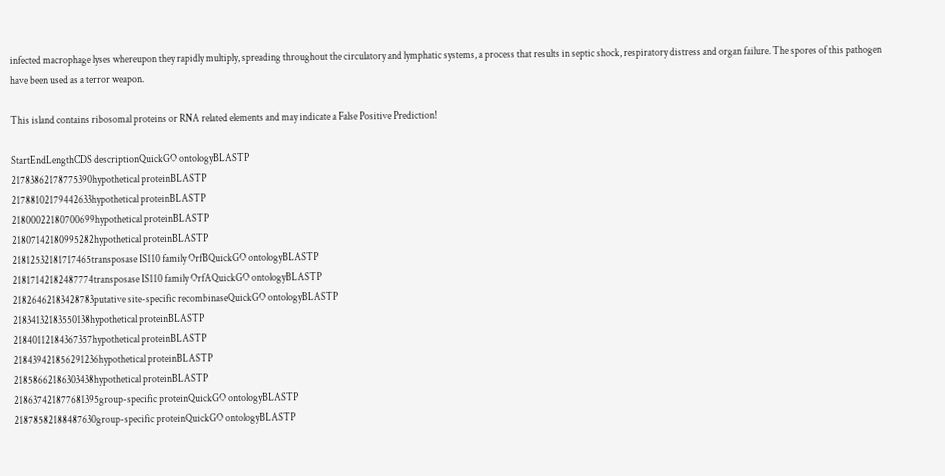infected macrophage lyses whereupon they rapidly multiply, spreading throughout the circulatory and lymphatic systems, a process that results in septic shock, respiratory distress and organ failure. The spores of this pathogen have been used as a terror weapon.

This island contains ribosomal proteins or RNA related elements and may indicate a False Positive Prediction!

StartEndLengthCDS descriptionQuickGO ontologyBLASTP
21783862178775390hypothetical proteinBLASTP
21788102179442633hypothetical proteinBLASTP
21800022180700699hypothetical proteinBLASTP
21807142180995282hypothetical proteinBLASTP
21812532181717465transposase IS110 family OrfBQuickGO ontologyBLASTP
21817142182487774transposase IS110 family OrfAQuickGO ontologyBLASTP
21826462183428783putative site-specific recombinaseQuickGO ontologyBLASTP
21834132183550138hypothetical proteinBLASTP
21840112184367357hypothetical proteinBLASTP
218439421856291236hypothetical proteinBLASTP
21858662186303438hypothetical proteinBLASTP
218637421877681395group-specific proteinQuickGO ontologyBLASTP
21878582188487630group-specific proteinQuickGO ontologyBLASTP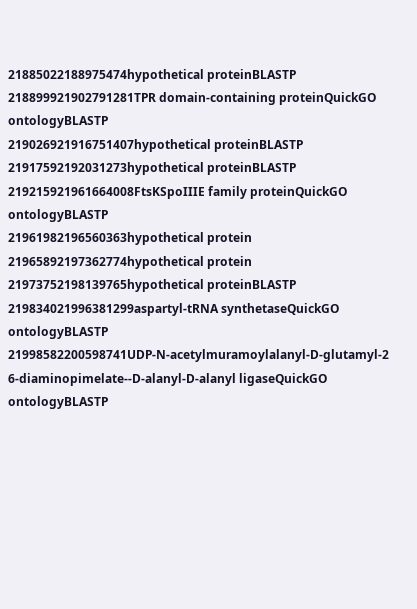21885022188975474hypothetical proteinBLASTP
218899921902791281TPR domain-containing proteinQuickGO ontologyBLASTP
219026921916751407hypothetical proteinBLASTP
21917592192031273hypothetical proteinBLASTP
219215921961664008FtsKSpoIIIE family proteinQuickGO ontologyBLASTP
21961982196560363hypothetical protein
21965892197362774hypothetical protein
21973752198139765hypothetical proteinBLASTP
219834021996381299aspartyl-tRNA synthetaseQuickGO ontologyBLASTP
21998582200598741UDP-N-acetylmuramoylalanyl-D-glutamyl-2 6-diaminopimelate--D-alanyl-D-alanyl ligaseQuickGO ontologyBLASTP